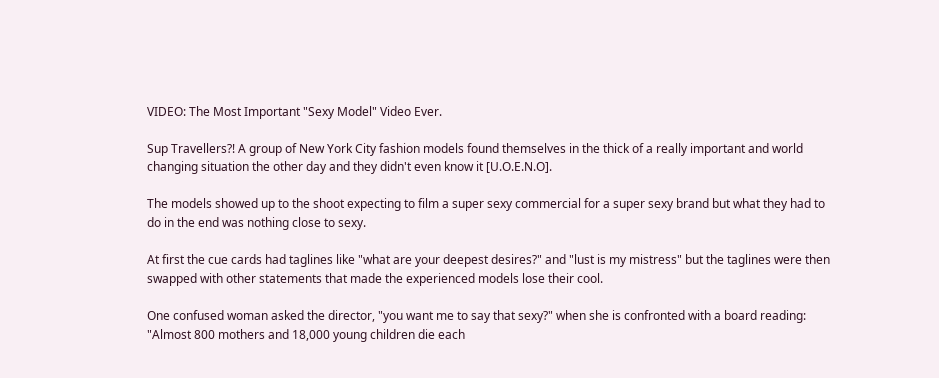VIDEO: The Most Important "Sexy Model" Video Ever.

Sup Travellers?! A group of New York City fashion models found themselves in the thick of a really important and world changing situation the other day and they didn't even know it [U.O.E.N.O].

The models showed up to the shoot expecting to film a super sexy commercial for a super sexy brand but what they had to do in the end was nothing close to sexy.

At first the cue cards had taglines like "what are your deepest desires?" and "lust is my mistress" but the taglines were then swapped with other statements that made the experienced models lose their cool.

One confused woman asked the director, "you want me to say that sexy?" when she is confronted with a board reading: "Almost 800 mothers and 18,000 young children die each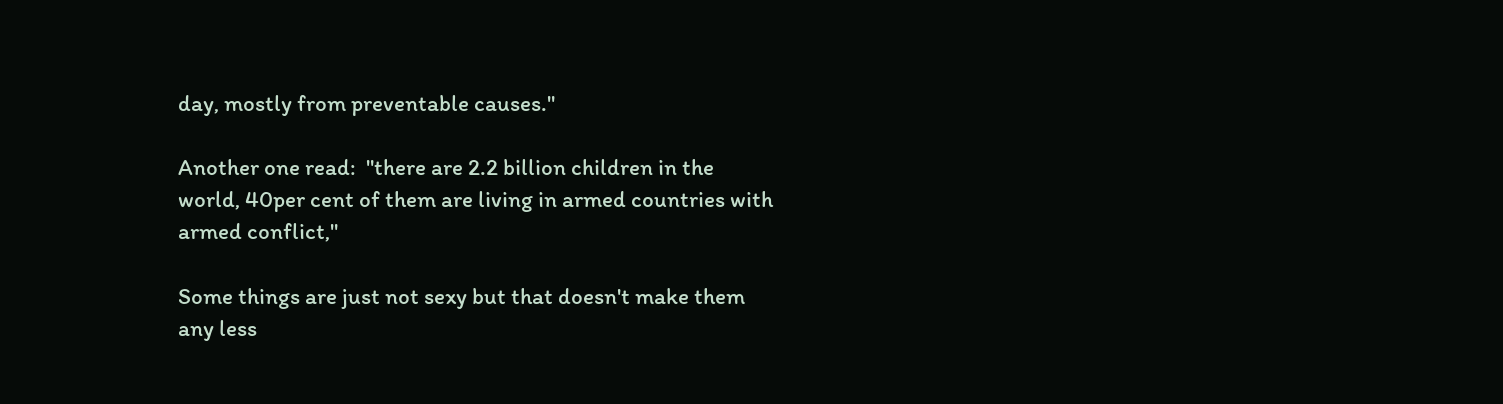day, mostly from preventable causes."

Another one read:  "there are 2.2 billion children in the world, 40per cent of them are living in armed countries with armed conflict,"

Some things are just not sexy but that doesn't make them any less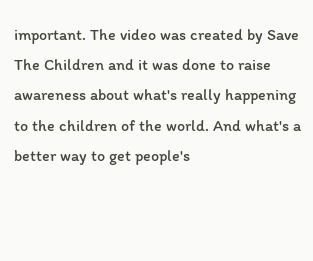important. The video was created by Save The Children and it was done to raise awareness about what's really happening to the children of the world. And what's a better way to get people's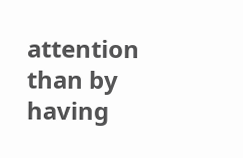attention than by having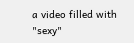a video filled with "sexy"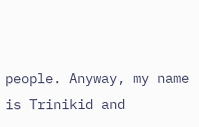people. Anyway, my name is Trinikid and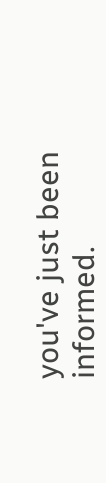you've just been informed.